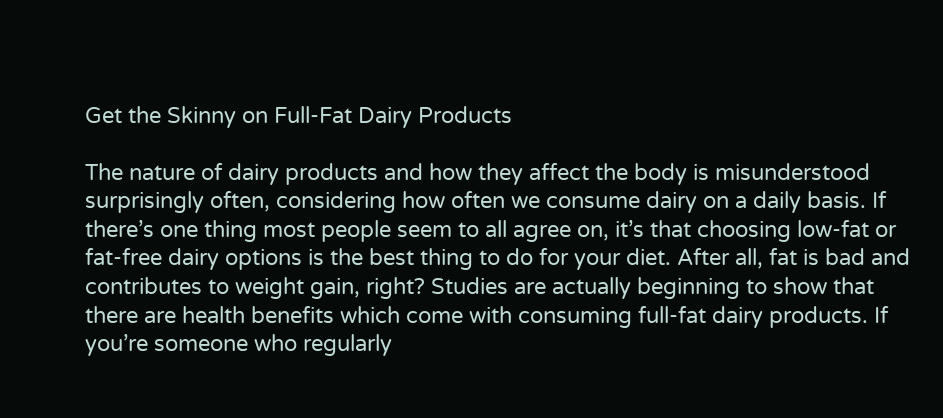Get the Skinny on Full-Fat Dairy Products

The nature of dairy products and how they affect the body is misunderstood surprisingly often, considering how often we consume dairy on a daily basis. If there’s one thing most people seem to all agree on, it’s that choosing low-fat or fat-free dairy options is the best thing to do for your diet. After all, fat is bad and contributes to weight gain, right? Studies are actually beginning to show that there are health benefits which come with consuming full-fat dairy products. If you’re someone who regularly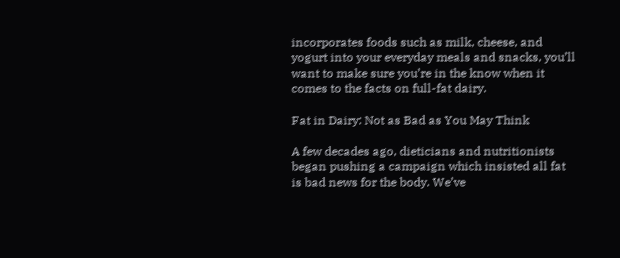incorporates foods such as milk, cheese, and yogurt into your everyday meals and snacks, you’ll want to make sure you’re in the know when it comes to the facts on full-fat dairy.

Fat in Dairy: Not as Bad as You May Think

A few decades ago, dieticians and nutritionists began pushing a campaign which insisted all fat is bad news for the body. We’ve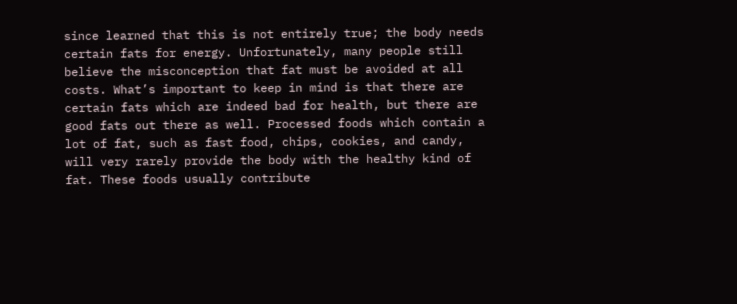since learned that this is not entirely true; the body needs certain fats for energy. Unfortunately, many people still believe the misconception that fat must be avoided at all costs. What’s important to keep in mind is that there are certain fats which are indeed bad for health, but there are good fats out there as well. Processed foods which contain a lot of fat, such as fast food, chips, cookies, and candy, will very rarely provide the body with the healthy kind of fat. These foods usually contribute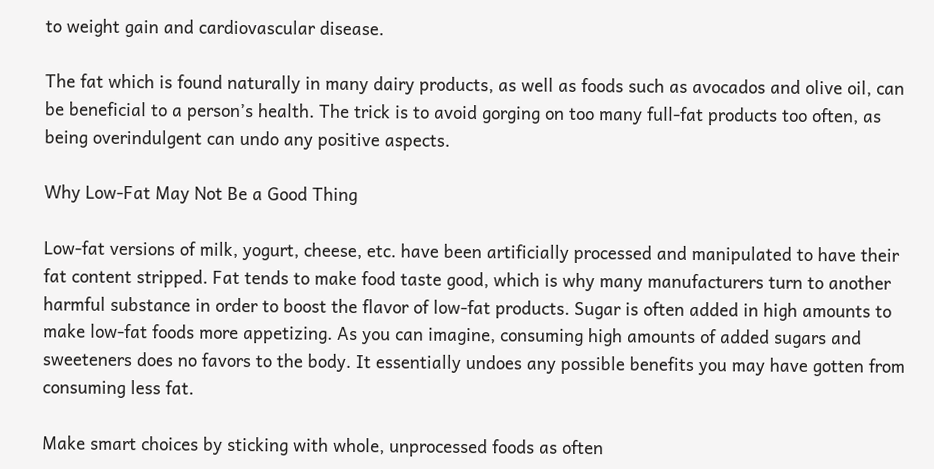to weight gain and cardiovascular disease.

The fat which is found naturally in many dairy products, as well as foods such as avocados and olive oil, can be beneficial to a person’s health. The trick is to avoid gorging on too many full-fat products too often, as being overindulgent can undo any positive aspects.

Why Low-Fat May Not Be a Good Thing

Low-fat versions of milk, yogurt, cheese, etc. have been artificially processed and manipulated to have their fat content stripped. Fat tends to make food taste good, which is why many manufacturers turn to another harmful substance in order to boost the flavor of low-fat products. Sugar is often added in high amounts to make low-fat foods more appetizing. As you can imagine, consuming high amounts of added sugars and sweeteners does no favors to the body. It essentially undoes any possible benefits you may have gotten from consuming less fat.

Make smart choices by sticking with whole, unprocessed foods as often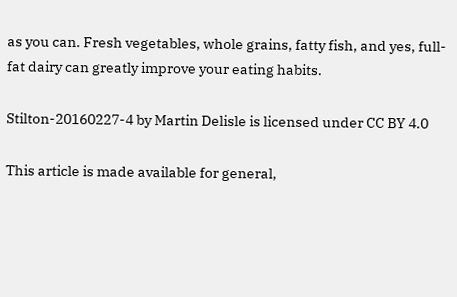as you can. Fresh vegetables, whole grains, fatty fish, and yes, full-fat dairy can greatly improve your eating habits.

Stilton-20160227-4 by Martin Delisle is licensed under CC BY 4.0

This article is made available for general,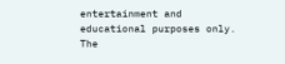entertainment and educational purposes only. The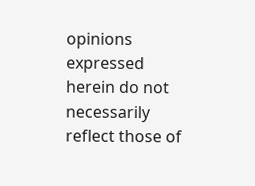opinions expressed herein do not necessarily reflect those of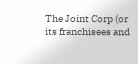The Joint Corp (or its franchisees and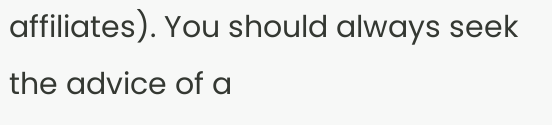affiliates). You should always seek the advice of a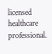licensed healthcare professional.